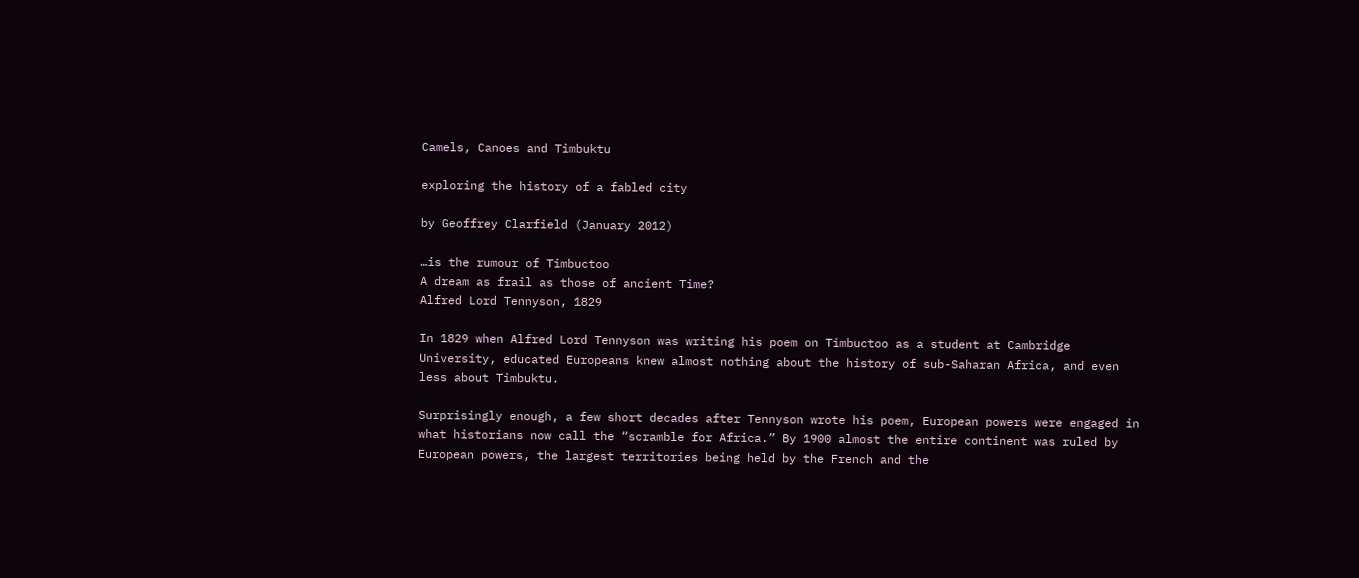Camels, Canoes and Timbuktu

exploring the history of a fabled city

by Geoffrey Clarfield (January 2012)

…is the rumour of Timbuctoo
A dream as frail as those of ancient Time?
Alfred Lord Tennyson, 1829

In 1829 when Alfred Lord Tennyson was writing his poem on Timbuctoo as a student at Cambridge University, educated Europeans knew almost nothing about the history of sub-Saharan Africa, and even less about Timbuktu.

Surprisingly enough, a few short decades after Tennyson wrote his poem, European powers were engaged in what historians now call the “scramble for Africa.” By 1900 almost the entire continent was ruled by European powers, the largest territories being held by the French and the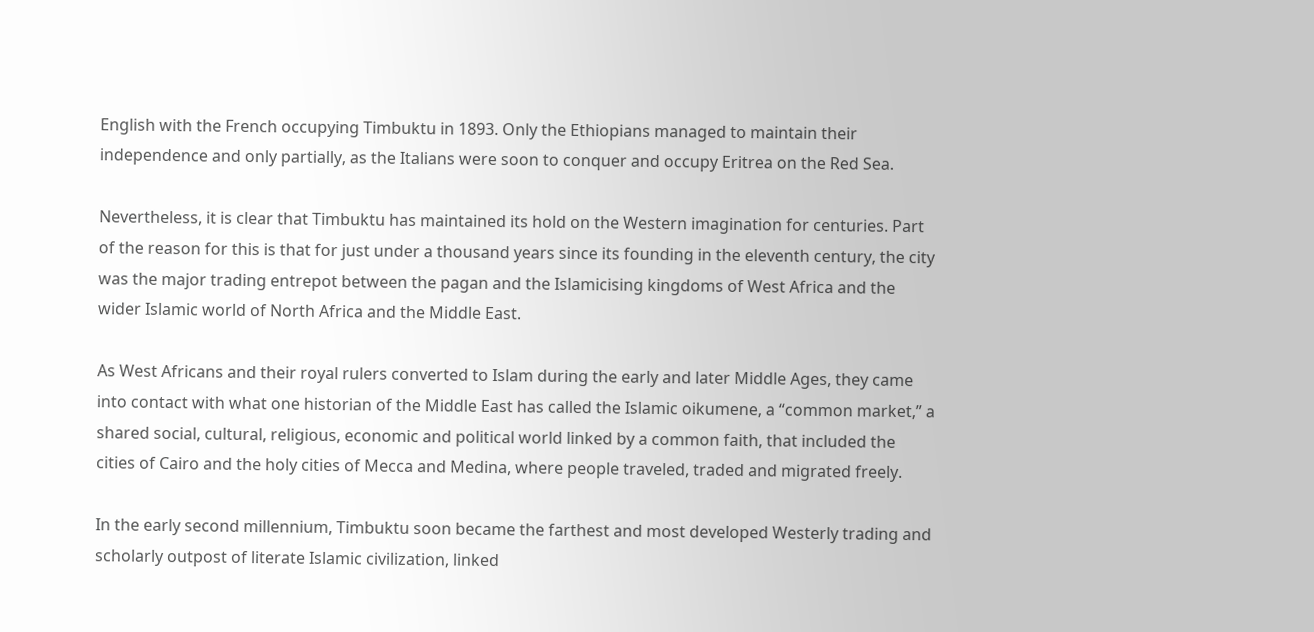English with the French occupying Timbuktu in 1893. Only the Ethiopians managed to maintain their independence and only partially, as the Italians were soon to conquer and occupy Eritrea on the Red Sea.

Nevertheless, it is clear that Timbuktu has maintained its hold on the Western imagination for centuries. Part of the reason for this is that for just under a thousand years since its founding in the eleventh century, the city was the major trading entrepot between the pagan and the Islamicising kingdoms of West Africa and the wider Islamic world of North Africa and the Middle East.

As West Africans and their royal rulers converted to Islam during the early and later Middle Ages, they came into contact with what one historian of the Middle East has called the Islamic oikumene, a “common market,” a shared social, cultural, religious, economic and political world linked by a common faith, that included the cities of Cairo and the holy cities of Mecca and Medina, where people traveled, traded and migrated freely.

In the early second millennium, Timbuktu soon became the farthest and most developed Westerly trading and scholarly outpost of literate Islamic civilization, linked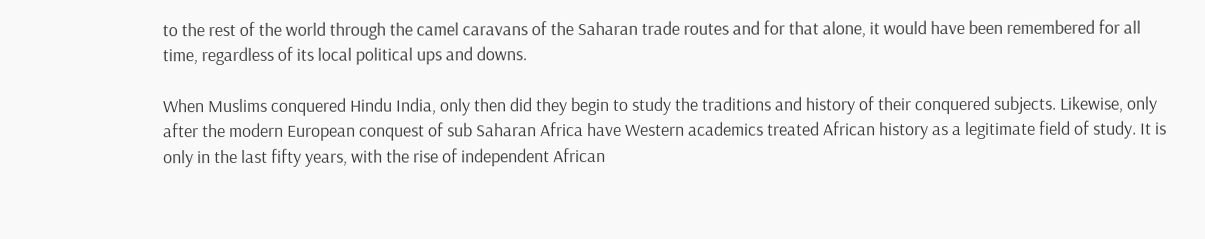to the rest of the world through the camel caravans of the Saharan trade routes and for that alone, it would have been remembered for all time, regardless of its local political ups and downs.

When Muslims conquered Hindu India, only then did they begin to study the traditions and history of their conquered subjects. Likewise, only after the modern European conquest of sub Saharan Africa have Western academics treated African history as a legitimate field of study. It is only in the last fifty years, with the rise of independent African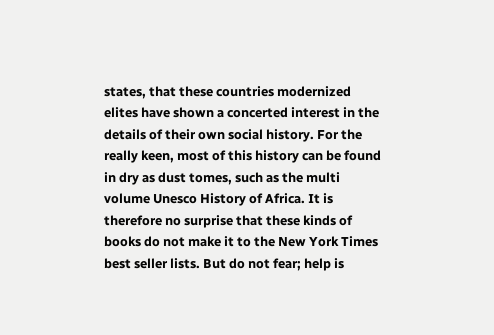states, that these countries modernized elites have shown a concerted interest in the details of their own social history. For the really keen, most of this history can be found in dry as dust tomes, such as the multi volume Unesco History of Africa. It is therefore no surprise that these kinds of books do not make it to the New York Times best seller lists. But do not fear; help is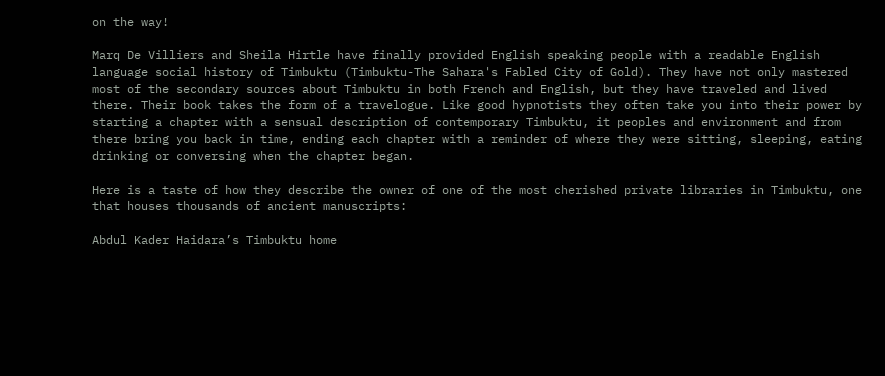on the way!

Marq De Villiers and Sheila Hirtle have finally provided English speaking people with a readable English language social history of Timbuktu (Timbuktu-The Sahara's Fabled City of Gold). They have not only mastered most of the secondary sources about Timbuktu in both French and English, but they have traveled and lived there. Their book takes the form of a travelogue. Like good hypnotists they often take you into their power by starting a chapter with a sensual description of contemporary Timbuktu, it peoples and environment and from there bring you back in time, ending each chapter with a reminder of where they were sitting, sleeping, eating drinking or conversing when the chapter began.

Here is a taste of how they describe the owner of one of the most cherished private libraries in Timbuktu, one that houses thousands of ancient manuscripts:

Abdul Kader Haidara’s Timbuktu home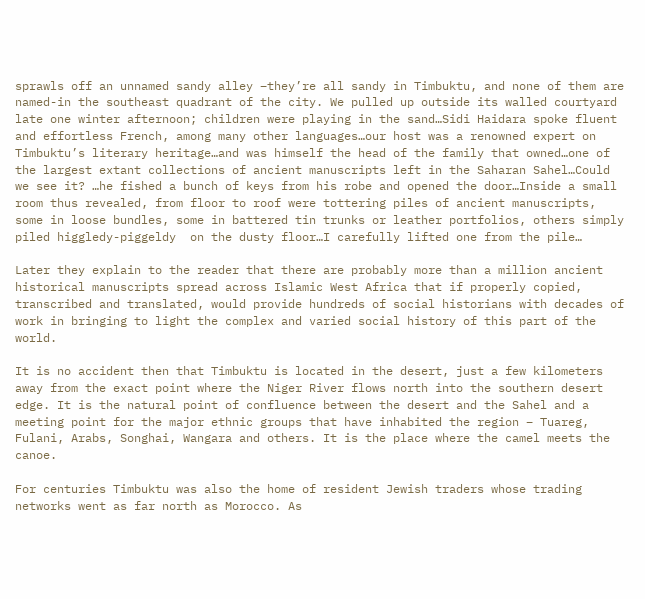sprawls off an unnamed sandy alley –they’re all sandy in Timbuktu, and none of them are named-in the southeast quadrant of the city. We pulled up outside its walled courtyard late one winter afternoon; children were playing in the sand…Sidi Haidara spoke fluent and effortless French, among many other languages…our host was a renowned expert on Timbuktu’s literary heritage…and was himself the head of the family that owned…one of the largest extant collections of ancient manuscripts left in the Saharan Sahel…Could we see it? …he fished a bunch of keys from his robe and opened the door…Inside a small room thus revealed, from floor to roof were tottering piles of ancient manuscripts, some in loose bundles, some in battered tin trunks or leather portfolios, others simply piled higgledy-piggeldy  on the dusty floor…I carefully lifted one from the pile…

Later they explain to the reader that there are probably more than a million ancient historical manuscripts spread across Islamic West Africa that if properly copied, transcribed and translated, would provide hundreds of social historians with decades of work in bringing to light the complex and varied social history of this part of the world.

It is no accident then that Timbuktu is located in the desert, just a few kilometers away from the exact point where the Niger River flows north into the southern desert edge. It is the natural point of confluence between the desert and the Sahel and a meeting point for the major ethnic groups that have inhabited the region – Tuareg, Fulani, Arabs, Songhai, Wangara and others. It is the place where the camel meets the canoe.

For centuries Timbuktu was also the home of resident Jewish traders whose trading networks went as far north as Morocco. As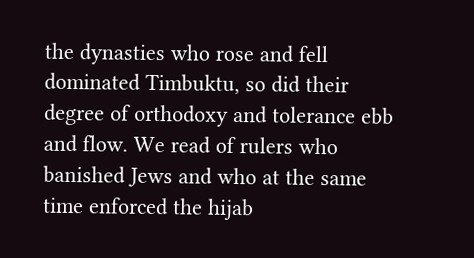the dynasties who rose and fell dominated Timbuktu, so did their degree of orthodoxy and tolerance ebb and flow. We read of rulers who banished Jews and who at the same time enforced the hijab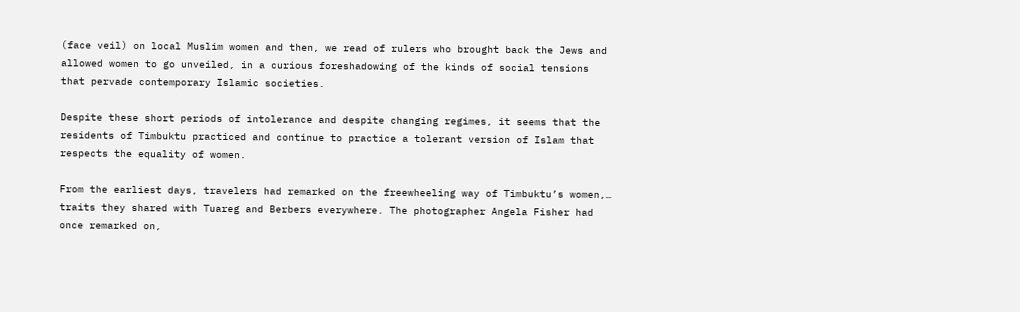(face veil) on local Muslim women and then, we read of rulers who brought back the Jews and allowed women to go unveiled, in a curious foreshadowing of the kinds of social tensions that pervade contemporary Islamic societies.

Despite these short periods of intolerance and despite changing regimes, it seems that the residents of Timbuktu practiced and continue to practice a tolerant version of Islam that respects the equality of women.

From the earliest days, travelers had remarked on the freewheeling way of Timbuktu’s women,… traits they shared with Tuareg and Berbers everywhere. The photographer Angela Fisher had once remarked on,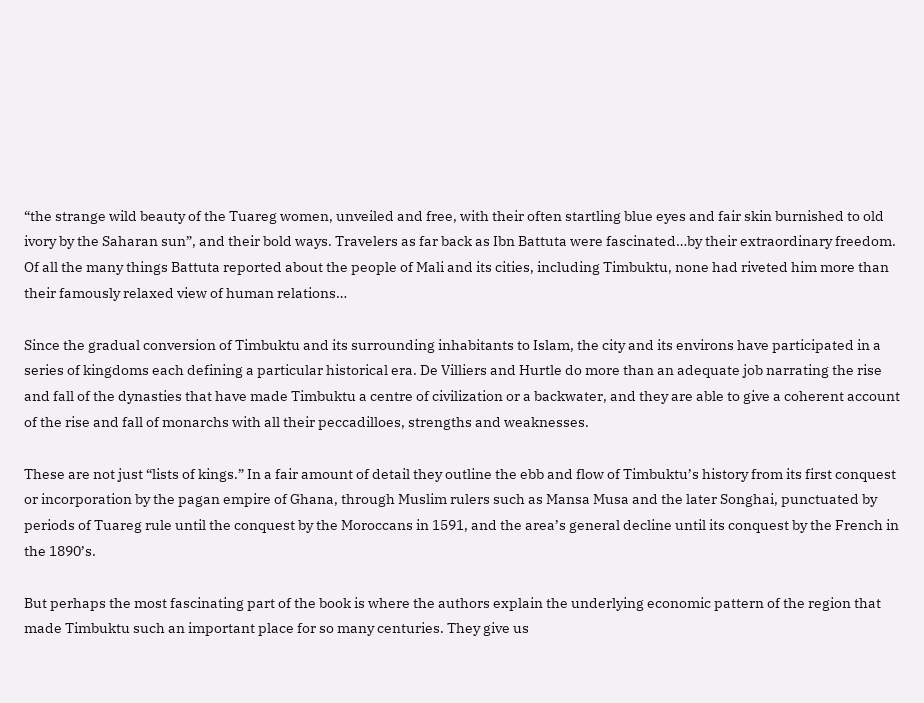“the strange wild beauty of the Tuareg women, unveiled and free, with their often startling blue eyes and fair skin burnished to old ivory by the Saharan sun”, and their bold ways. Travelers as far back as Ibn Battuta were fascinated…by their extraordinary freedom. Of all the many things Battuta reported about the people of Mali and its cities, including Timbuktu, none had riveted him more than their famously relaxed view of human relations…

Since the gradual conversion of Timbuktu and its surrounding inhabitants to Islam, the city and its environs have participated in a series of kingdoms each defining a particular historical era. De Villiers and Hurtle do more than an adequate job narrating the rise and fall of the dynasties that have made Timbuktu a centre of civilization or a backwater, and they are able to give a coherent account of the rise and fall of monarchs with all their peccadilloes, strengths and weaknesses.

These are not just “lists of kings.” In a fair amount of detail they outline the ebb and flow of Timbuktu’s history from its first conquest or incorporation by the pagan empire of Ghana, through Muslim rulers such as Mansa Musa and the later Songhai, punctuated by periods of Tuareg rule until the conquest by the Moroccans in 1591, and the area’s general decline until its conquest by the French in the 1890’s.

But perhaps the most fascinating part of the book is where the authors explain the underlying economic pattern of the region that made Timbuktu such an important place for so many centuries. They give us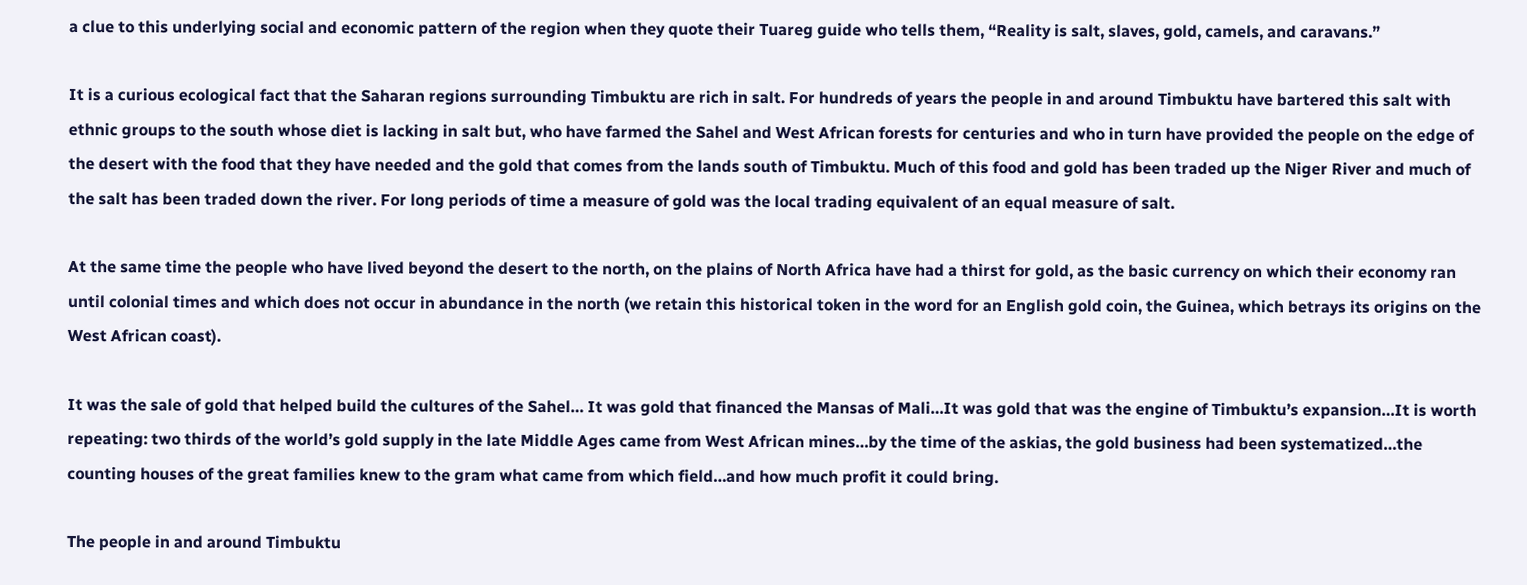a clue to this underlying social and economic pattern of the region when they quote their Tuareg guide who tells them, “Reality is salt, slaves, gold, camels, and caravans.”

It is a curious ecological fact that the Saharan regions surrounding Timbuktu are rich in salt. For hundreds of years the people in and around Timbuktu have bartered this salt with ethnic groups to the south whose diet is lacking in salt but, who have farmed the Sahel and West African forests for centuries and who in turn have provided the people on the edge of the desert with the food that they have needed and the gold that comes from the lands south of Timbuktu. Much of this food and gold has been traded up the Niger River and much of the salt has been traded down the river. For long periods of time a measure of gold was the local trading equivalent of an equal measure of salt.

At the same time the people who have lived beyond the desert to the north, on the plains of North Africa have had a thirst for gold, as the basic currency on which their economy ran until colonial times and which does not occur in abundance in the north (we retain this historical token in the word for an English gold coin, the Guinea, which betrays its origins on the West African coast).

It was the sale of gold that helped build the cultures of the Sahel… It was gold that financed the Mansas of Mali…It was gold that was the engine of Timbuktu’s expansion…It is worth repeating: two thirds of the world’s gold supply in the late Middle Ages came from West African mines…by the time of the askias, the gold business had been systematized…the counting houses of the great families knew to the gram what came from which field…and how much profit it could bring.

The people in and around Timbuktu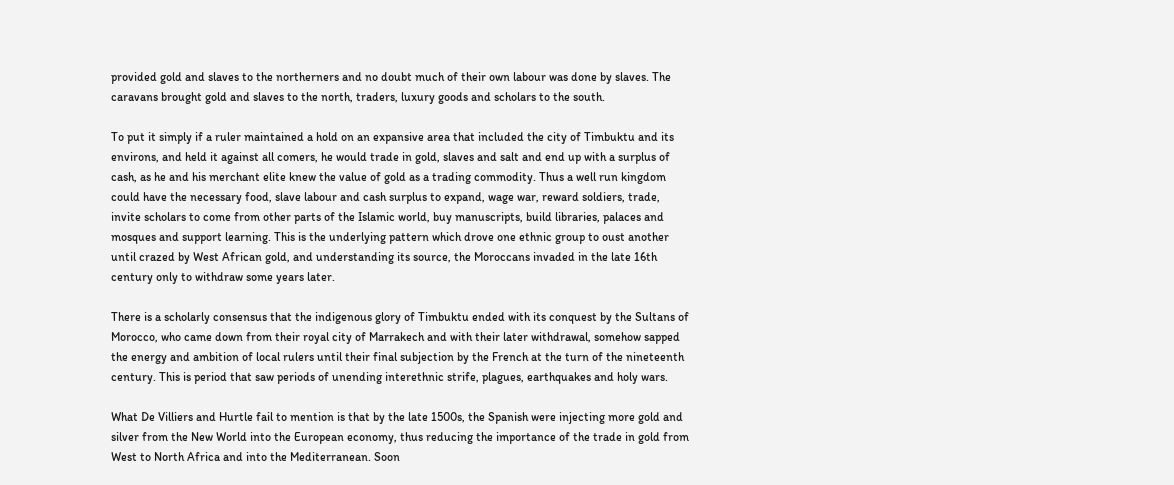provided gold and slaves to the northerners and no doubt much of their own labour was done by slaves. The caravans brought gold and slaves to the north, traders, luxury goods and scholars to the south.

To put it simply if a ruler maintained a hold on an expansive area that included the city of Timbuktu and its environs, and held it against all comers, he would trade in gold, slaves and salt and end up with a surplus of cash, as he and his merchant elite knew the value of gold as a trading commodity. Thus a well run kingdom could have the necessary food, slave labour and cash surplus to expand, wage war, reward soldiers, trade, invite scholars to come from other parts of the Islamic world, buy manuscripts, build libraries, palaces and mosques and support learning. This is the underlying pattern which drove one ethnic group to oust another until crazed by West African gold, and understanding its source, the Moroccans invaded in the late 16th century only to withdraw some years later.

There is a scholarly consensus that the indigenous glory of Timbuktu ended with its conquest by the Sultans of Morocco, who came down from their royal city of Marrakech and with their later withdrawal, somehow sapped the energy and ambition of local rulers until their final subjection by the French at the turn of the nineteenth century. This is period that saw periods of unending interethnic strife, plagues, earthquakes and holy wars.

What De Villiers and Hurtle fail to mention is that by the late 1500s, the Spanish were injecting more gold and silver from the New World into the European economy, thus reducing the importance of the trade in gold from West to North Africa and into the Mediterranean. Soon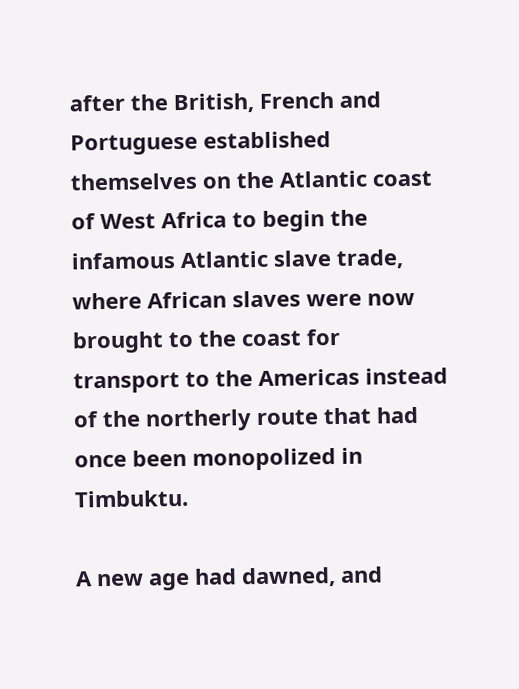after the British, French and Portuguese established themselves on the Atlantic coast of West Africa to begin the infamous Atlantic slave trade, where African slaves were now brought to the coast for transport to the Americas instead of the northerly route that had once been monopolized in Timbuktu.

A new age had dawned, and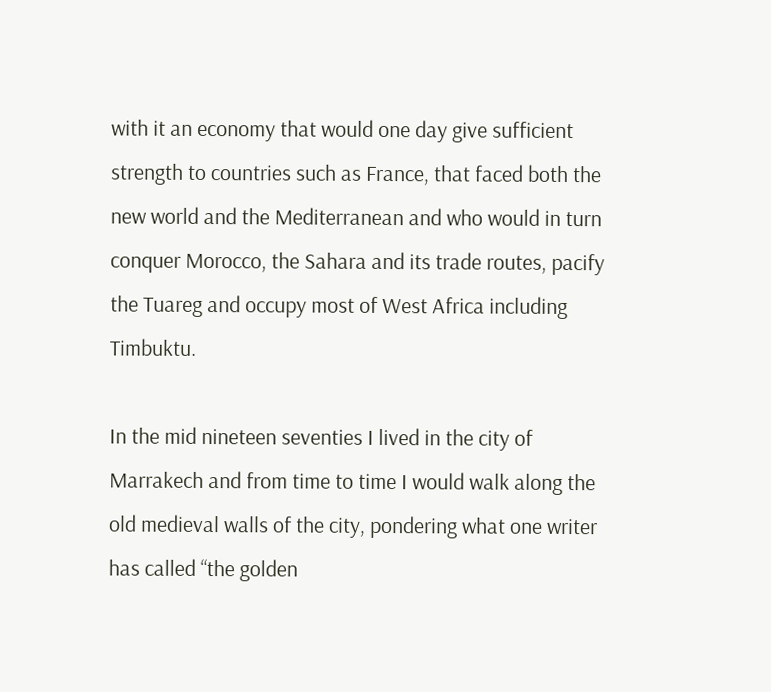with it an economy that would one day give sufficient strength to countries such as France, that faced both the new world and the Mediterranean and who would in turn conquer Morocco, the Sahara and its trade routes, pacify the Tuareg and occupy most of West Africa including Timbuktu.

In the mid nineteen seventies I lived in the city of Marrakech and from time to time I would walk along the old medieval walls of the city, pondering what one writer has called “the golden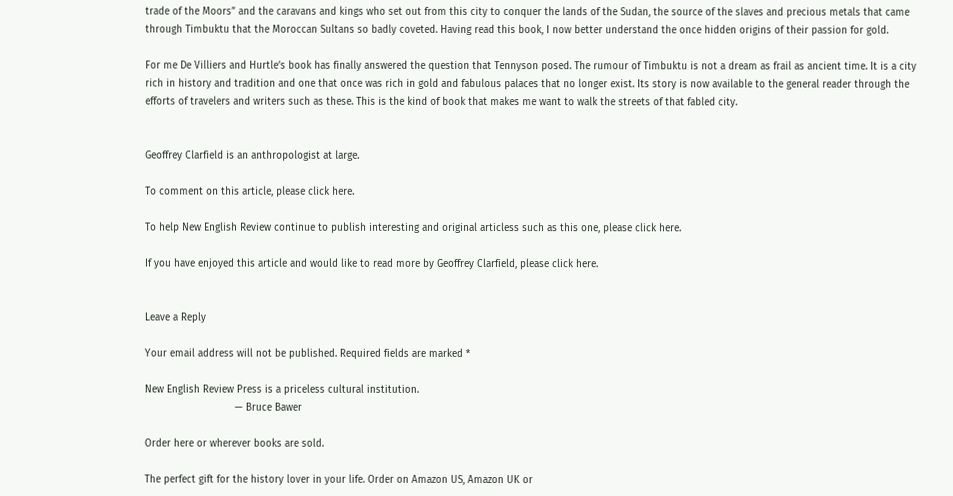trade of the Moors” and the caravans and kings who set out from this city to conquer the lands of the Sudan, the source of the slaves and precious metals that came through Timbuktu that the Moroccan Sultans so badly coveted. Having read this book, I now better understand the once hidden origins of their passion for gold.

For me De Villiers and Hurtle’s book has finally answered the question that Tennyson posed. The rumour of Timbuktu is not a dream as frail as ancient time. It is a city rich in history and tradition and one that once was rich in gold and fabulous palaces that no longer exist. Its story is now available to the general reader through the efforts of travelers and writers such as these. This is the kind of book that makes me want to walk the streets of that fabled city.


Geoffrey Clarfield is an anthropologist at large.

To comment on this article, please click here.

To help New English Review continue to publish interesting and original articless such as this one, please click here.

If you have enjoyed this article and would like to read more by Geoffrey Clarfield, please click here.


Leave a Reply

Your email address will not be published. Required fields are marked *

New English Review Press is a priceless cultural institution.
                              — Bruce Bawer

Order here or wherever books are sold.

The perfect gift for the history lover in your life. Order on Amazon US, Amazon UK or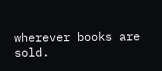wherever books are sold.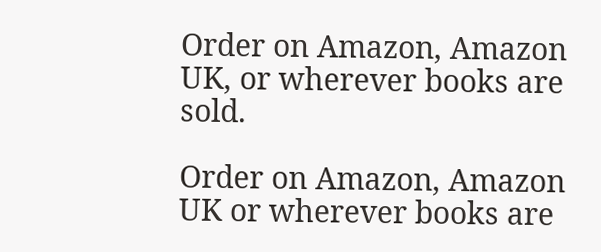Order on Amazon, Amazon UK, or wherever books are sold.

Order on Amazon, Amazon UK or wherever books are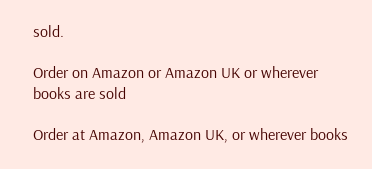sold.

Order on Amazon or Amazon UK or wherever books are sold

Order at Amazon, Amazon UK, or wherever books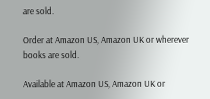are sold.

Order at Amazon US, Amazon UK or wherever books are sold.

Available at Amazon US, Amazon UK or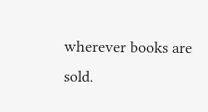wherever books are sold.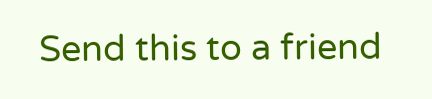Send this to a friend